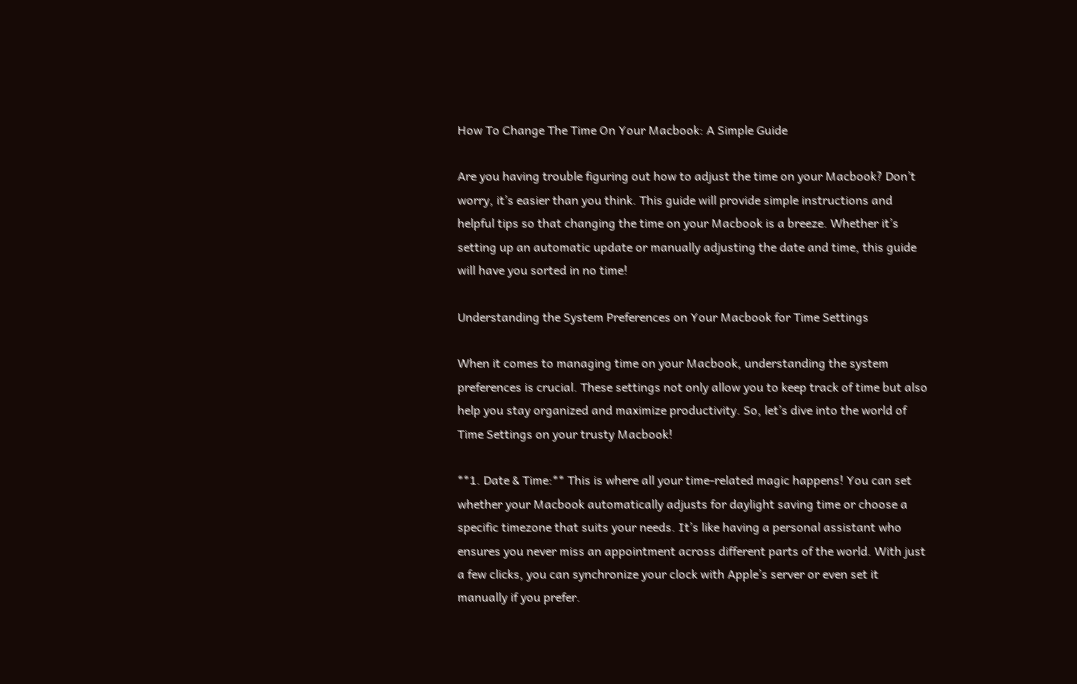How To Change The Time On Your Macbook: A Simple Guide

Are you having trouble figuring out how to adjust the time on your Macbook? Don’t worry, it’s easier than you think. This guide will provide simple instructions and helpful tips so that changing the time on your Macbook is a breeze. Whether it’s setting up an automatic update or manually adjusting the date and time, this guide will have you sorted in no time!

Understanding the System Preferences on Your Macbook for Time Settings

When it comes to managing time on your Macbook, understanding the system preferences is crucial. These settings not only allow you to keep track of time but also help you stay organized and maximize productivity. So, let’s dive into the world of Time Settings on your trusty Macbook!

**1. Date & Time:** This is where all your time-related magic happens! You can set whether your Macbook automatically adjusts for daylight saving time or choose a specific timezone that suits your needs. It’s like having a personal assistant who ensures you never miss an appointment across different parts of the world. With just a few clicks, you can synchronize your clock with Apple’s server or even set it manually if you prefer.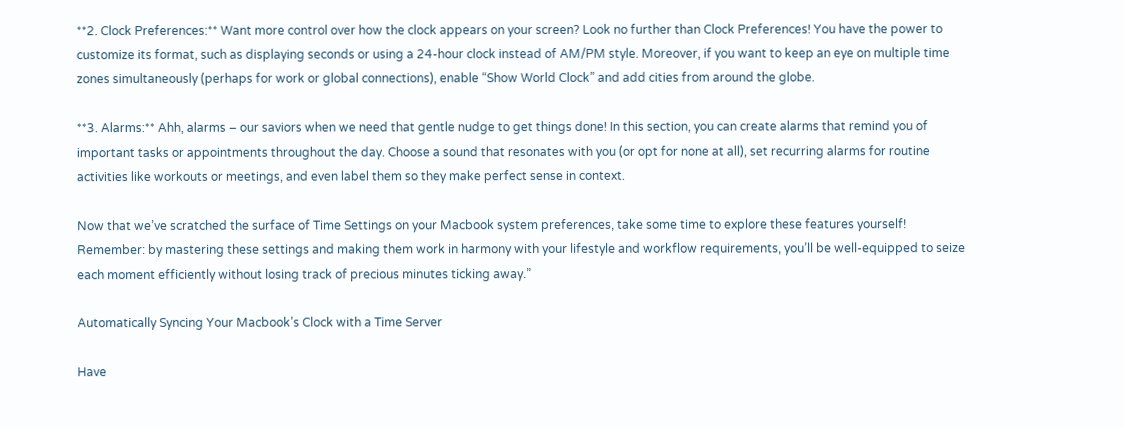**2. Clock Preferences:** Want more control over how the clock appears on your screen? Look no further than Clock Preferences! You have the power to customize its format, such as displaying seconds or using a 24-hour clock instead of AM/PM style. Moreover, if you want to keep an eye on multiple time zones simultaneously (perhaps for work or global connections), enable “Show World Clock” and add cities from around the globe.

**3. Alarms:** Ahh, alarms – our saviors when we need that gentle nudge to get things done! In this section, you can create alarms that remind you of important tasks or appointments throughout the day. Choose a sound that resonates with you (or opt for none at all), set recurring alarms for routine activities like workouts or meetings, and even label them so they make perfect sense in context.

Now that we’ve scratched the surface of Time Settings on your Macbook system preferences, take some time to explore these features yourself! Remember: by mastering these settings and making them work in harmony with your lifestyle and workflow requirements, you’ll be well-equipped to seize each moment efficiently without losing track of precious minutes ticking away.”

Automatically Syncing Your Macbook’s Clock with a Time Server

Have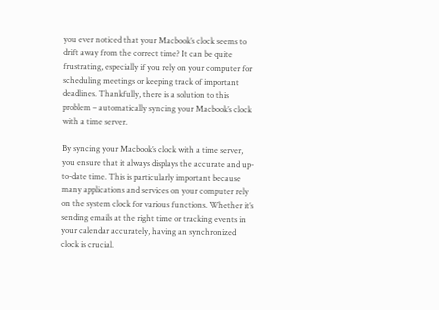you ever noticed that your Macbook’s clock seems to drift away from the correct time? It can be quite frustrating, especially if you rely on your computer for scheduling meetings or keeping track of important deadlines. Thankfully, there is a solution to this problem – automatically syncing your Macbook’s clock with a time server.

By syncing your Macbook’s clock with a time server, you ensure that it always displays the accurate and up-to-date time. This is particularly important because many applications and services on your computer rely on the system clock for various functions. Whether it’s sending emails at the right time or tracking events in your calendar accurately, having an synchronized clock is crucial.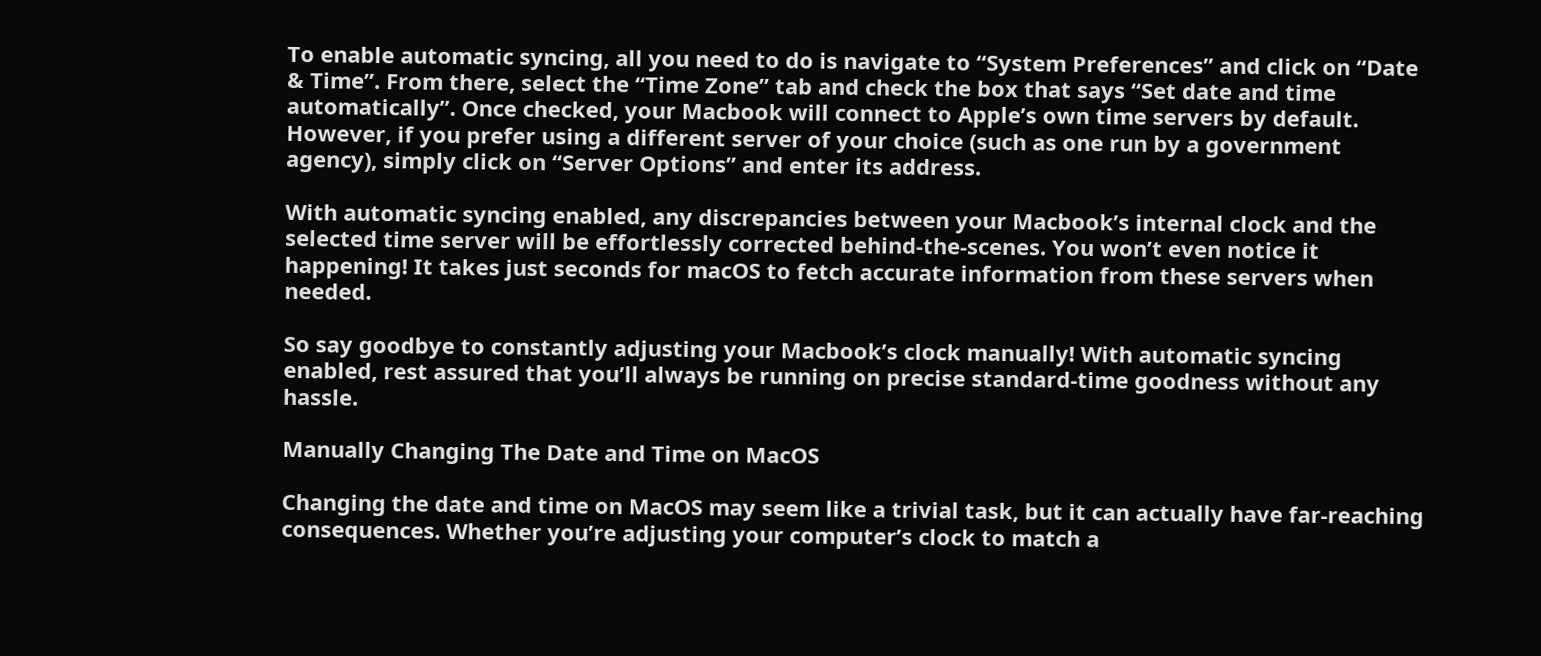To enable automatic syncing, all you need to do is navigate to “System Preferences” and click on “Date & Time”. From there, select the “Time Zone” tab and check the box that says “Set date and time automatically”. Once checked, your Macbook will connect to Apple’s own time servers by default. However, if you prefer using a different server of your choice (such as one run by a government agency), simply click on “Server Options” and enter its address.

With automatic syncing enabled, any discrepancies between your Macbook’s internal clock and the selected time server will be effortlessly corrected behind-the-scenes. You won’t even notice it happening! It takes just seconds for macOS to fetch accurate information from these servers when needed.

So say goodbye to constantly adjusting your Macbook’s clock manually! With automatic syncing enabled, rest assured that you’ll always be running on precise standard-time goodness without any hassle.

Manually Changing The Date and Time on MacOS

Changing the date and time on MacOS may seem like a trivial task, but it can actually have far-reaching consequences. Whether you’re adjusting your computer’s clock to match a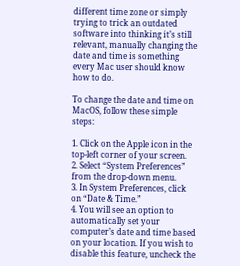different time zone or simply trying to trick an outdated software into thinking it’s still relevant, manually changing the date and time is something every Mac user should know how to do.

To change the date and time on MacOS, follow these simple steps:

1. Click on the Apple icon in the top-left corner of your screen.
2. Select “System Preferences” from the drop-down menu.
3. In System Preferences, click on “Date & Time.”
4. You will see an option to automatically set your computer’s date and time based on your location. If you wish to disable this feature, uncheck the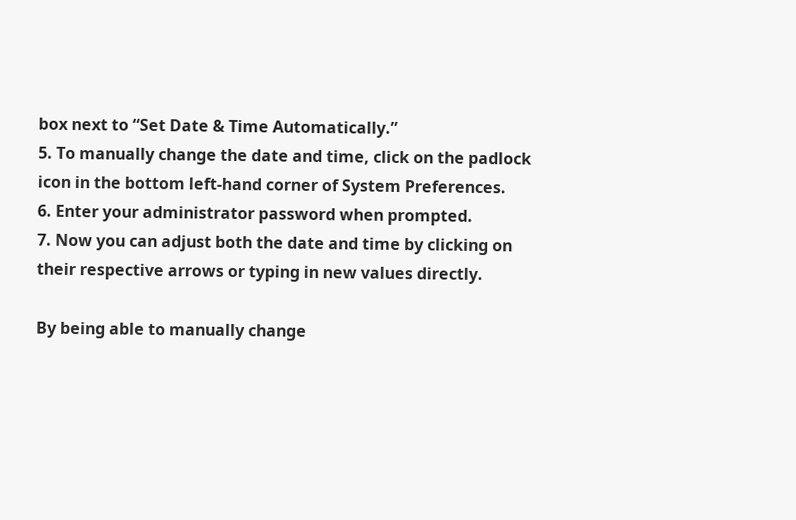box next to “Set Date & Time Automatically.”
5. To manually change the date and time, click on the padlock icon in the bottom left-hand corner of System Preferences.
6. Enter your administrator password when prompted.
7. Now you can adjust both the date and time by clicking on their respective arrows or typing in new values directly.

By being able to manually change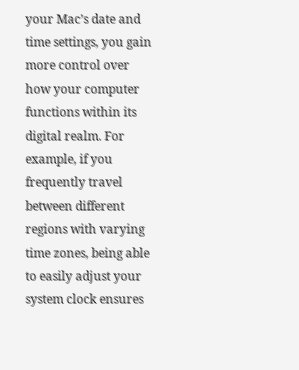your Mac’s date and time settings, you gain more control over how your computer functions within its digital realm. For example, if you frequently travel between different regions with varying time zones, being able to easily adjust your system clock ensures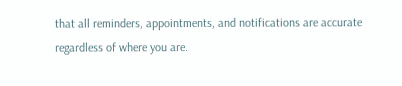that all reminders, appointments, and notifications are accurate regardless of where you are.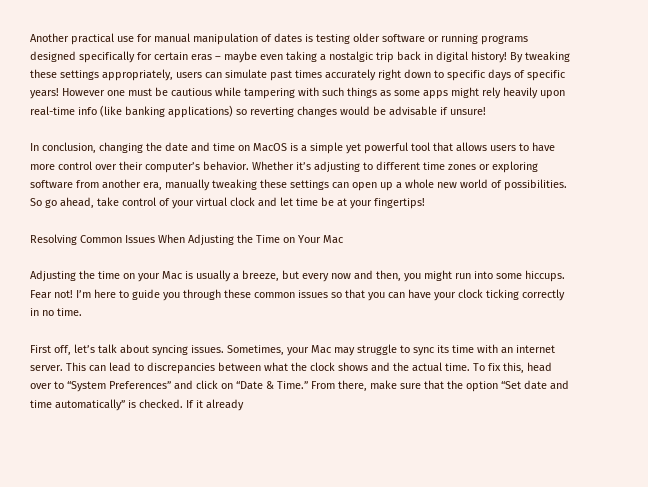Another practical use for manual manipulation of dates is testing older software or running programs designed specifically for certain eras – maybe even taking a nostalgic trip back in digital history! By tweaking these settings appropriately, users can simulate past times accurately right down to specific days of specific years! However one must be cautious while tampering with such things as some apps might rely heavily upon real-time info (like banking applications) so reverting changes would be advisable if unsure!

In conclusion, changing the date and time on MacOS is a simple yet powerful tool that allows users to have more control over their computer’s behavior. Whether it’s adjusting to different time zones or exploring software from another era, manually tweaking these settings can open up a whole new world of possibilities. So go ahead, take control of your virtual clock and let time be at your fingertips!

Resolving Common Issues When Adjusting the Time on Your Mac

Adjusting the time on your Mac is usually a breeze, but every now and then, you might run into some hiccups. Fear not! I’m here to guide you through these common issues so that you can have your clock ticking correctly in no time.

First off, let’s talk about syncing issues. Sometimes, your Mac may struggle to sync its time with an internet server. This can lead to discrepancies between what the clock shows and the actual time. To fix this, head over to “System Preferences” and click on “Date & Time.” From there, make sure that the option “Set date and time automatically” is checked. If it already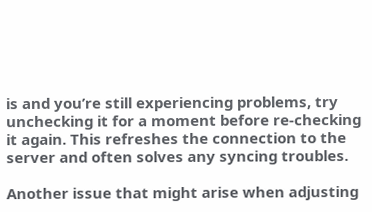is and you’re still experiencing problems, try unchecking it for a moment before re-checking it again. This refreshes the connection to the server and often solves any syncing troubles.

Another issue that might arise when adjusting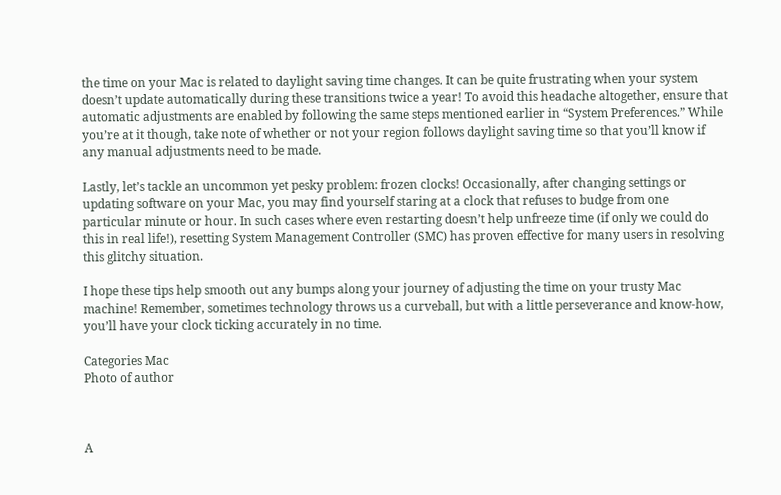the time on your Mac is related to daylight saving time changes. It can be quite frustrating when your system doesn’t update automatically during these transitions twice a year! To avoid this headache altogether, ensure that automatic adjustments are enabled by following the same steps mentioned earlier in “System Preferences.” While you’re at it though, take note of whether or not your region follows daylight saving time so that you’ll know if any manual adjustments need to be made.

Lastly, let’s tackle an uncommon yet pesky problem: frozen clocks! Occasionally, after changing settings or updating software on your Mac, you may find yourself staring at a clock that refuses to budge from one particular minute or hour. In such cases where even restarting doesn’t help unfreeze time (if only we could do this in real life!), resetting System Management Controller (SMC) has proven effective for many users in resolving this glitchy situation.

I hope these tips help smooth out any bumps along your journey of adjusting the time on your trusty Mac machine! Remember, sometimes technology throws us a curveball, but with a little perseverance and know-how, you’ll have your clock ticking accurately in no time.

Categories Mac
Photo of author



A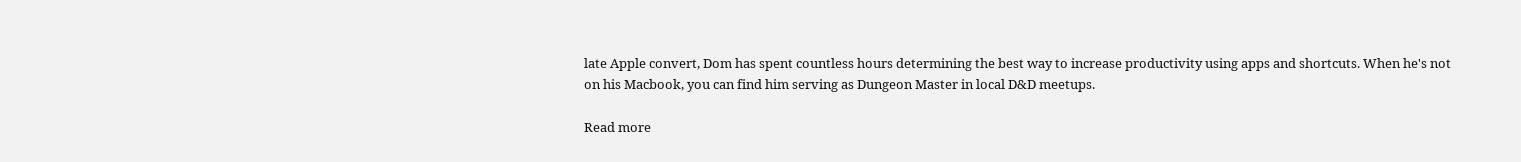late Apple convert, Dom has spent countless hours determining the best way to increase productivity using apps and shortcuts. When he's not on his Macbook, you can find him serving as Dungeon Master in local D&D meetups.

Read more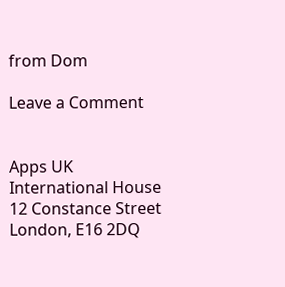from Dom

Leave a Comment


Apps UK
International House
12 Constance Street
London, E16 2DQ